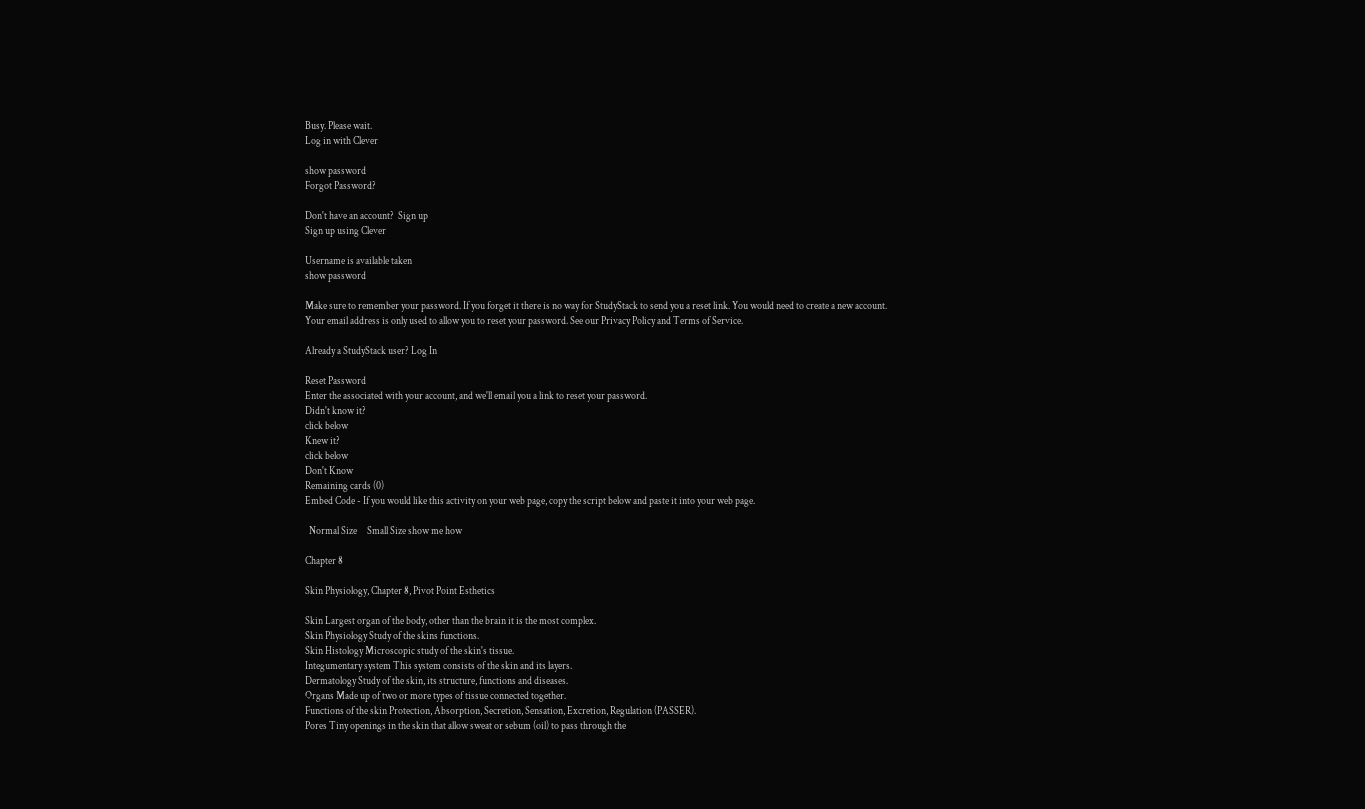Busy. Please wait.
Log in with Clever

show password
Forgot Password?

Don't have an account?  Sign up
Sign up using Clever

Username is available taken
show password

Make sure to remember your password. If you forget it there is no way for StudyStack to send you a reset link. You would need to create a new account.
Your email address is only used to allow you to reset your password. See our Privacy Policy and Terms of Service.

Already a StudyStack user? Log In

Reset Password
Enter the associated with your account, and we'll email you a link to reset your password.
Didn't know it?
click below
Knew it?
click below
Don't Know
Remaining cards (0)
Embed Code - If you would like this activity on your web page, copy the script below and paste it into your web page.

  Normal Size     Small Size show me how

Chapter 8

Skin Physiology, Chapter 8, Pivot Point Esthetics

Skin Largest organ of the body, other than the brain it is the most complex.
Skin Physiology Study of the skins functions.
Skin Histology Microscopic study of the skin's tissue.
Integumentary system This system consists of the skin and its layers.
Dermatology Study of the skin, its structure, functions and diseases.
Organs Made up of two or more types of tissue connected together.
Functions of the skin Protection, Absorption, Secretion, Sensation, Excretion, Regulation (PASSER).
Pores Tiny openings in the skin that allow sweat or sebum (oil) to pass through the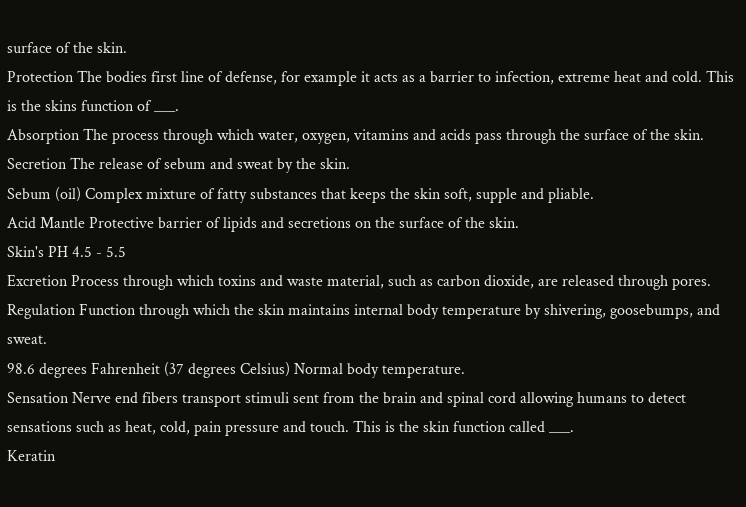surface of the skin.
Protection The bodies first line of defense, for example it acts as a barrier to infection, extreme heat and cold. This is the skins function of ___.
Absorption The process through which water, oxygen, vitamins and acids pass through the surface of the skin.
Secretion The release of sebum and sweat by the skin.
Sebum (oil) Complex mixture of fatty substances that keeps the skin soft, supple and pliable.
Acid Mantle Protective barrier of lipids and secretions on the surface of the skin.
Skin's PH 4.5 - 5.5
Excretion Process through which toxins and waste material, such as carbon dioxide, are released through pores.
Regulation Function through which the skin maintains internal body temperature by shivering, goosebumps, and sweat.
98.6 degrees Fahrenheit (37 degrees Celsius) Normal body temperature.
Sensation Nerve end fibers transport stimuli sent from the brain and spinal cord allowing humans to detect sensations such as heat, cold, pain pressure and touch. This is the skin function called ___.
Keratin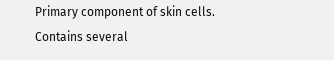Primary component of skin cells. Contains several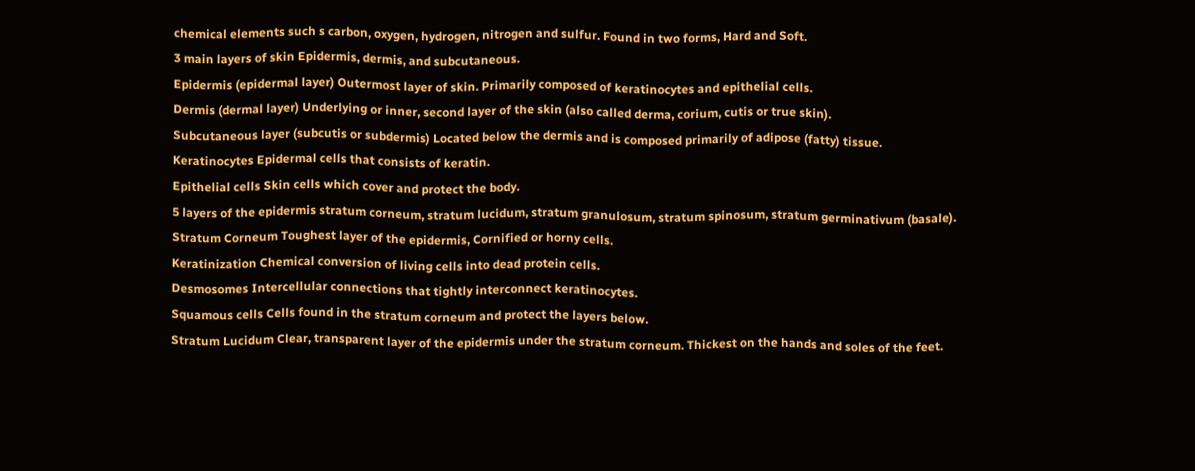chemical elements such s carbon, oxygen, hydrogen, nitrogen and sulfur. Found in two forms, Hard and Soft.
3 main layers of skin Epidermis, dermis, and subcutaneous.
Epidermis (epidermal layer) Outermost layer of skin. Primarily composed of keratinocytes and epithelial cells.
Dermis (dermal layer) Underlying or inner, second layer of the skin (also called derma, corium, cutis or true skin).
Subcutaneous layer (subcutis or subdermis) Located below the dermis and is composed primarily of adipose (fatty) tissue.
Keratinocytes Epidermal cells that consists of keratin.
Epithelial cells Skin cells which cover and protect the body.
5 layers of the epidermis stratum corneum, stratum lucidum, stratum granulosum, stratum spinosum, stratum germinativum (basale).
Stratum Corneum Toughest layer of the epidermis, Cornified or horny cells.
Keratinization Chemical conversion of living cells into dead protein cells.
Desmosomes Intercellular connections that tightly interconnect keratinocytes.
Squamous cells Cells found in the stratum corneum and protect the layers below.
Stratum Lucidum Clear, transparent layer of the epidermis under the stratum corneum. Thickest on the hands and soles of the feet.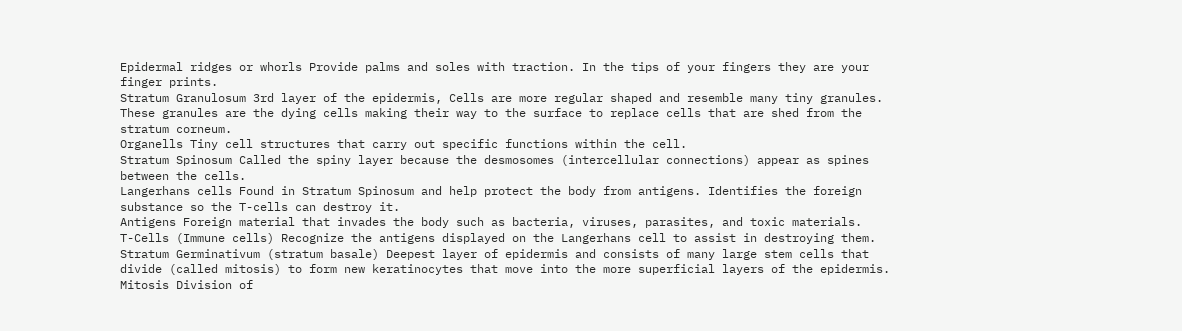Epidermal ridges or whorls Provide palms and soles with traction. In the tips of your fingers they are your finger prints.
Stratum Granulosum 3rd layer of the epidermis, Cells are more regular shaped and resemble many tiny granules. These granules are the dying cells making their way to the surface to replace cells that are shed from the stratum corneum.
Organells Tiny cell structures that carry out specific functions within the cell.
Stratum Spinosum Called the spiny layer because the desmosomes (intercellular connections) appear as spines between the cells.
Langerhans cells Found in Stratum Spinosum and help protect the body from antigens. Identifies the foreign substance so the T-cells can destroy it.
Antigens Foreign material that invades the body such as bacteria, viruses, parasites, and toxic materials.
T-Cells (Immune cells) Recognize the antigens displayed on the Langerhans cell to assist in destroying them.
Stratum Germinativum (stratum basale) Deepest layer of epidermis and consists of many large stem cells that divide (called mitosis) to form new keratinocytes that move into the more superficial layers of the epidermis.
Mitosis Division of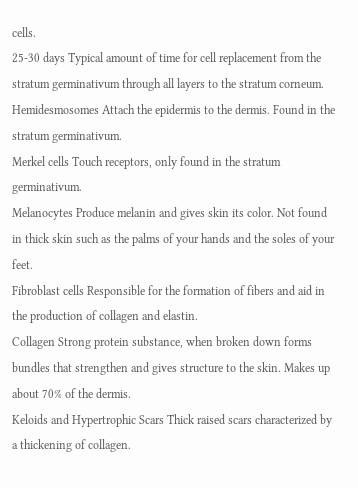cells.
25-30 days Typical amount of time for cell replacement from the stratum germinativum through all layers to the stratum corneum.
Hemidesmosomes Attach the epidermis to the dermis. Found in the stratum germinativum.
Merkel cells Touch receptors, only found in the stratum germinativum.
Melanocytes Produce melanin and gives skin its color. Not found in thick skin such as the palms of your hands and the soles of your feet.
Fibroblast cells Responsible for the formation of fibers and aid in the production of collagen and elastin.
Collagen Strong protein substance, when broken down forms bundles that strengthen and gives structure to the skin. Makes up about 70% of the dermis.
Keloids and Hypertrophic Scars Thick raised scars characterized by a thickening of collagen.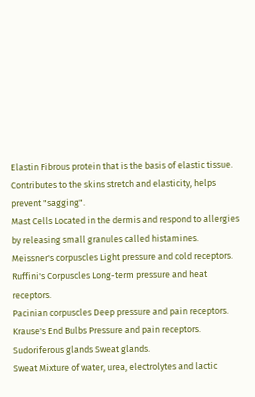Elastin Fibrous protein that is the basis of elastic tissue. Contributes to the skins stretch and elasticity, helps prevent "sagging".
Mast Cells Located in the dermis and respond to allergies by releasing small granules called histamines.
Meissner's corpuscles Light pressure and cold receptors.
Ruffini's Corpuscles Long-term pressure and heat receptors.
Pacinian corpuscles Deep pressure and pain receptors.
Krause's End Bulbs Pressure and pain receptors.
Sudoriferous glands Sweat glands.
Sweat Mixture of water, urea, electrolytes and lactic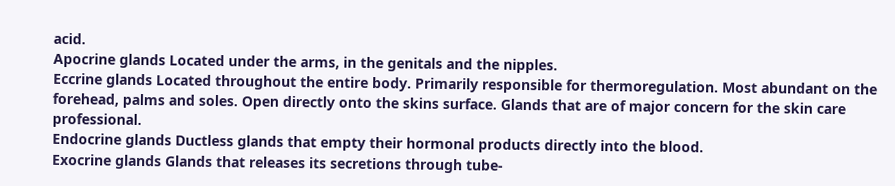acid.
Apocrine glands Located under the arms, in the genitals and the nipples.
Eccrine glands Located throughout the entire body. Primarily responsible for thermoregulation. Most abundant on the forehead, palms and soles. Open directly onto the skins surface. Glands that are of major concern for the skin care professional.
Endocrine glands Ductless glands that empty their hormonal products directly into the blood.
Exocrine glands Glands that releases its secretions through tube-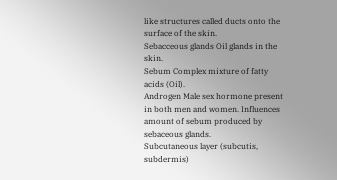like structures called ducts onto the surface of the skin.
Sebacceous glands Oil glands in the skin.
Sebum Complex mixture of fatty acids (Oil).
Androgen Male sex hormone present in both men and women. Influences amount of sebum produced by sebaceous glands.
Subcutaneous layer (subcutis, subdermis)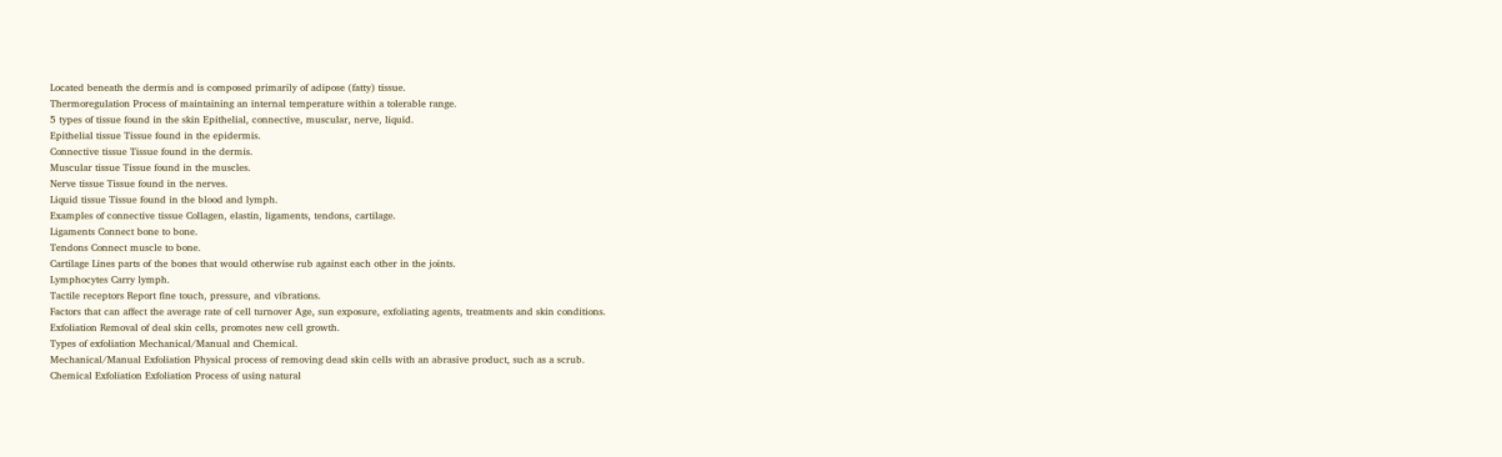Located beneath the dermis and is composed primarily of adipose (fatty) tissue.
Thermoregulation Process of maintaining an internal temperature within a tolerable range.
5 types of tissue found in the skin Epithelial, connective, muscular, nerve, liquid.
Epithelial tissue Tissue found in the epidermis.
Connective tissue Tissue found in the dermis.
Muscular tissue Tissue found in the muscles.
Nerve tissue Tissue found in the nerves.
Liquid tissue Tissue found in the blood and lymph.
Examples of connective tissue Collagen, elastin, ligaments, tendons, cartilage.
Ligaments Connect bone to bone.
Tendons Connect muscle to bone.
Cartilage Lines parts of the bones that would otherwise rub against each other in the joints.
Lymphocytes Carry lymph.
Tactile receptors Report fine touch, pressure, and vibrations.
Factors that can affect the average rate of cell turnover Age, sun exposure, exfoliating agents, treatments and skin conditions.
Exfoliation Removal of deal skin cells, promotes new cell growth.
Types of exfoliation Mechanical/Manual and Chemical.
Mechanical/Manual Exfoliation Physical process of removing dead skin cells with an abrasive product, such as a scrub.
Chemical Exfoliation Exfoliation Process of using natural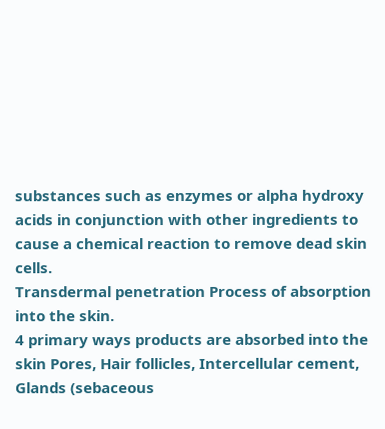substances such as enzymes or alpha hydroxy acids in conjunction with other ingredients to cause a chemical reaction to remove dead skin cells.
Transdermal penetration Process of absorption into the skin.
4 primary ways products are absorbed into the skin Pores, Hair follicles, Intercellular cement, Glands (sebaceous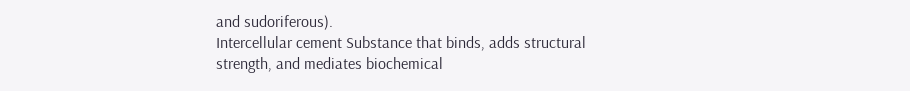and sudoriferous).
Intercellular cement Substance that binds, adds structural strength, and mediates biochemical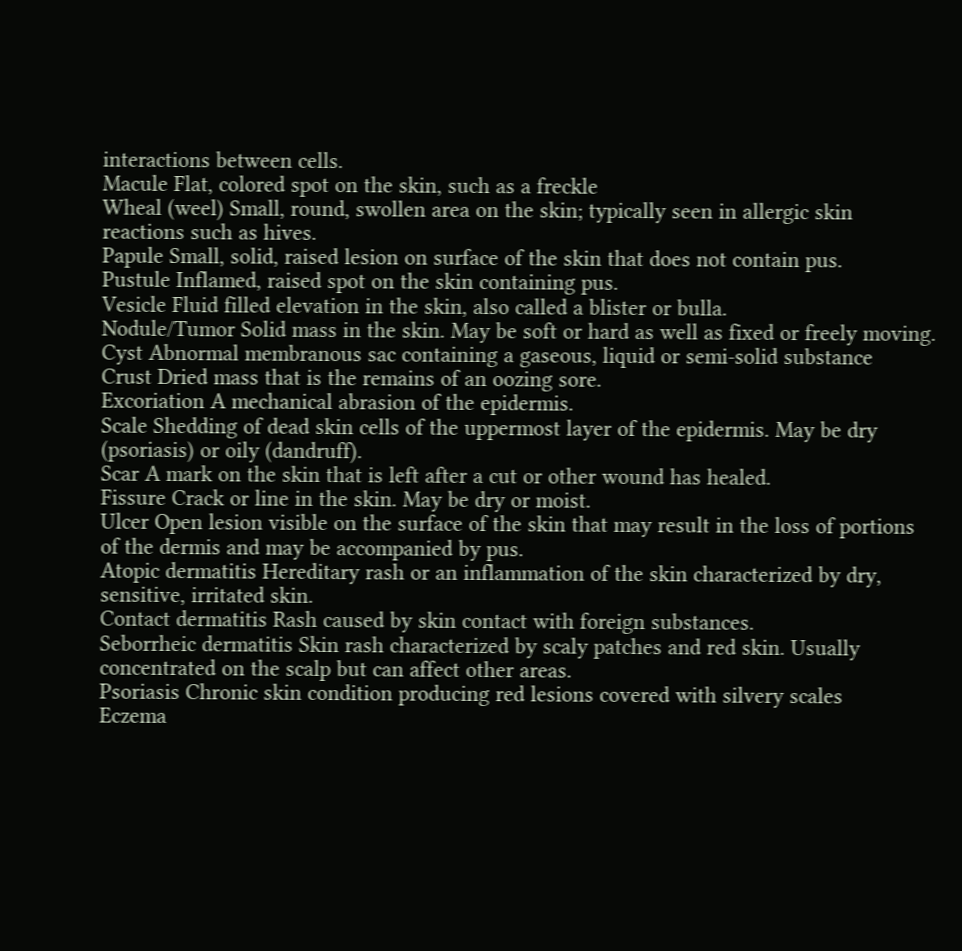interactions between cells.
Macule Flat, colored spot on the skin, such as a freckle
Wheal (weel) Small, round, swollen area on the skin; typically seen in allergic skin reactions such as hives.
Papule Small, solid, raised lesion on surface of the skin that does not contain pus.
Pustule Inflamed, raised spot on the skin containing pus.
Vesicle Fluid filled elevation in the skin, also called a blister or bulla.
Nodule/Tumor Solid mass in the skin. May be soft or hard as well as fixed or freely moving.
Cyst Abnormal membranous sac containing a gaseous, liquid or semi-solid substance
Crust Dried mass that is the remains of an oozing sore.
Excoriation A mechanical abrasion of the epidermis.
Scale Shedding of dead skin cells of the uppermost layer of the epidermis. May be dry (psoriasis) or oily (dandruff).
Scar A mark on the skin that is left after a cut or other wound has healed.
Fissure Crack or line in the skin. May be dry or moist.
Ulcer Open lesion visible on the surface of the skin that may result in the loss of portions of the dermis and may be accompanied by pus.
Atopic dermatitis Hereditary rash or an inflammation of the skin characterized by dry, sensitive, irritated skin.
Contact dermatitis Rash caused by skin contact with foreign substances.
Seborrheic dermatitis Skin rash characterized by scaly patches and red skin. Usually concentrated on the scalp but can affect other areas.
Psoriasis Chronic skin condition producing red lesions covered with silvery scales
Eczema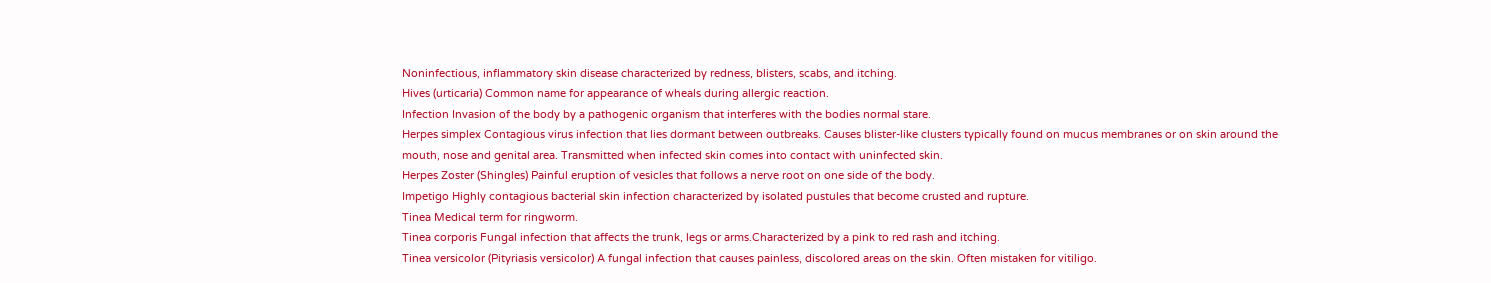Noninfectious, inflammatory skin disease characterized by redness, blisters, scabs, and itching.
Hives (urticaria) Common name for appearance of wheals during allergic reaction.
Infection Invasion of the body by a pathogenic organism that interferes with the bodies normal stare.
Herpes simplex Contagious virus infection that lies dormant between outbreaks. Causes blister-like clusters typically found on mucus membranes or on skin around the mouth, nose and genital area. Transmitted when infected skin comes into contact with uninfected skin.
Herpes Zoster (Shingles) Painful eruption of vesicles that follows a nerve root on one side of the body.
Impetigo Highly contagious bacterial skin infection characterized by isolated pustules that become crusted and rupture.
Tinea Medical term for ringworm.
Tinea corporis Fungal infection that affects the trunk, legs or arms.Characterized by a pink to red rash and itching.
Tinea versicolor (Pityriasis versicolor) A fungal infection that causes painless, discolored areas on the skin. Often mistaken for vitiligo.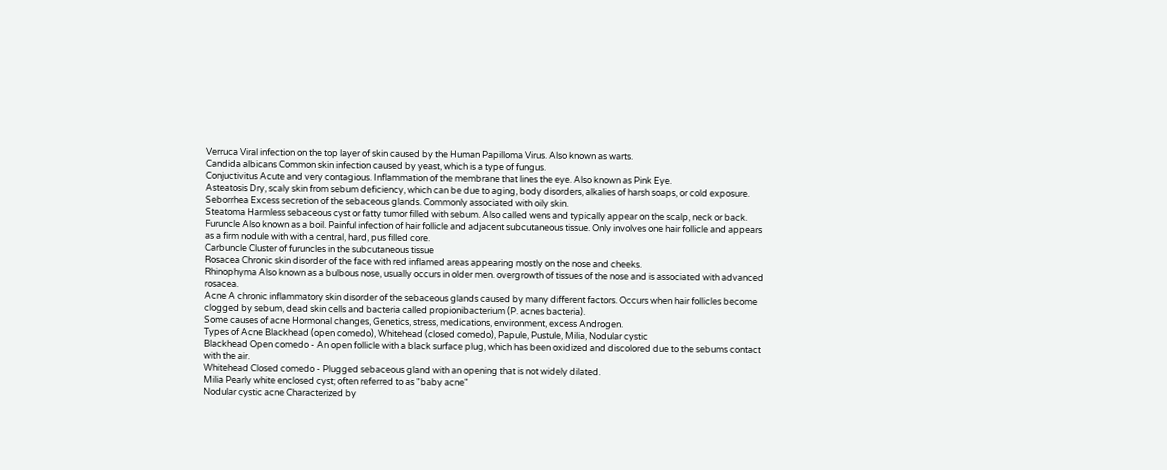Verruca Viral infection on the top layer of skin caused by the Human Papilloma Virus. Also known as warts.
Candida albicans Common skin infection caused by yeast, which is a type of fungus.
Conjuctivitus Acute and very contagious. Inflammation of the membrane that lines the eye. Also known as Pink Eye.
Asteatosis Dry, scaly skin from sebum deficiency, which can be due to aging, body disorders, alkalies of harsh soaps, or cold exposure.
Seborrhea Excess secretion of the sebaceous glands. Commonly associated with oily skin.
Steatoma Harmless sebaceous cyst or fatty tumor filled with sebum. Also called wens and typically appear on the scalp, neck or back.
Furuncle Also known as a boil. Painful infection of hair follicle and adjacent subcutaneous tissue. Only involves one hair follicle and appears as a firm nodule with with a central, hard, pus filled core.
Carbuncle Cluster of furuncles in the subcutaneous tissue
Rosacea Chronic skin disorder of the face with red inflamed areas appearing mostly on the nose and cheeks.
Rhinophyma Also known as a bulbous nose, usually occurs in older men. overgrowth of tissues of the nose and is associated with advanced rosacea.
Acne A chronic inflammatory skin disorder of the sebaceous glands caused by many different factors. Occurs when hair follicles become clogged by sebum, dead skin cells and bacteria called propionibacterium (P. acnes bacteria).
Some causes of acne Hormonal changes, Genetics, stress, medications, environment, excess Androgen.
Types of Acne Blackhead (open comedo), Whitehead (closed comedo), Papule, Pustule, Milia, Nodular cystic
Blackhead Open comedo - An open follicle with a black surface plug, which has been oxidized and discolored due to the sebums contact with the air.
Whitehead Closed comedo - Plugged sebaceous gland with an opening that is not widely dilated.
Milia Pearly white enclosed cyst; often referred to as "baby acne"
Nodular cystic acne Characterized by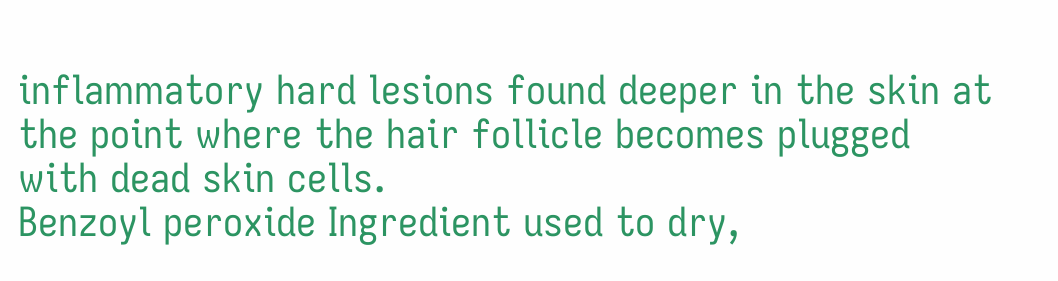inflammatory hard lesions found deeper in the skin at the point where the hair follicle becomes plugged with dead skin cells.
Benzoyl peroxide Ingredient used to dry,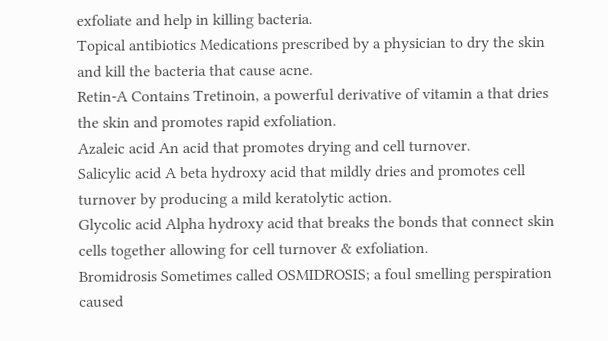exfoliate and help in killing bacteria.
Topical antibiotics Medications prescribed by a physician to dry the skin and kill the bacteria that cause acne.
Retin-A Contains Tretinoin, a powerful derivative of vitamin a that dries the skin and promotes rapid exfoliation.
Azaleic acid An acid that promotes drying and cell turnover.
Salicylic acid A beta hydroxy acid that mildly dries and promotes cell turnover by producing a mild keratolytic action.
Glycolic acid Alpha hydroxy acid that breaks the bonds that connect skin cells together allowing for cell turnover & exfoliation.
Bromidrosis Sometimes called OSMIDROSIS; a foul smelling perspiration caused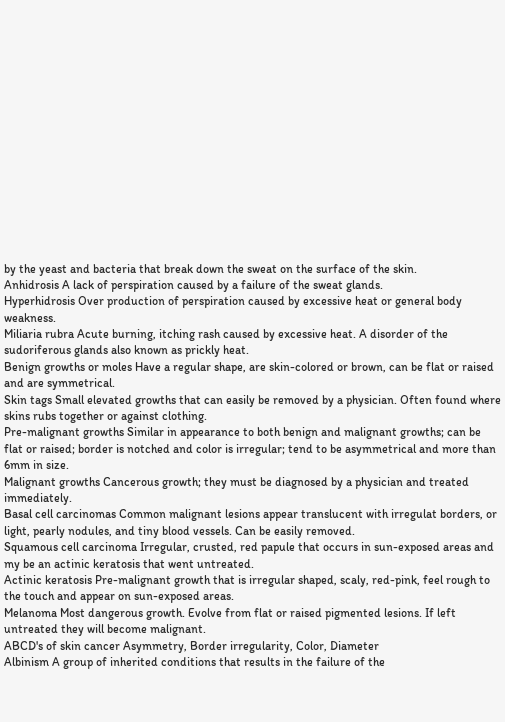by the yeast and bacteria that break down the sweat on the surface of the skin.
Anhidrosis A lack of perspiration caused by a failure of the sweat glands.
Hyperhidrosis Over production of perspiration caused by excessive heat or general body weakness.
Miliaria rubra Acute burning, itching rash caused by excessive heat. A disorder of the sudoriferous glands also known as prickly heat.
Benign growths or moles Have a regular shape, are skin-colored or brown, can be flat or raised and are symmetrical.
Skin tags Small elevated growths that can easily be removed by a physician. Often found where skins rubs together or against clothing.
Pre-malignant growths Similar in appearance to both benign and malignant growths; can be flat or raised; border is notched and color is irregular; tend to be asymmetrical and more than 6mm in size.
Malignant growths Cancerous growth; they must be diagnosed by a physician and treated immediately.
Basal cell carcinomas Common malignant lesions appear translucent with irregulat borders, or light, pearly nodules, and tiny blood vessels. Can be easily removed.
Squamous cell carcinoma Irregular, crusted, red papule that occurs in sun-exposed areas and my be an actinic keratosis that went untreated.
Actinic keratosis Pre-malignant growth that is irregular shaped, scaly, red-pink, feel rough to the touch and appear on sun-exposed areas.
Melanoma Most dangerous growth. Evolve from flat or raised pigmented lesions. If left untreated they will become malignant.
ABCD's of skin cancer Asymmetry, Border irregularity, Color, Diameter
Albinism A group of inherited conditions that results in the failure of the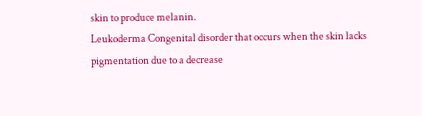skin to produce melanin.
Leukoderma Congenital disorder that occurs when the skin lacks pigmentation due to a decrease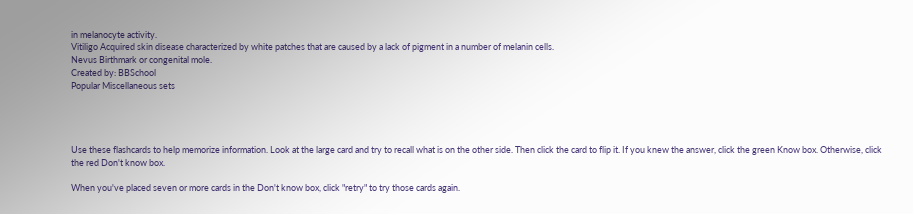in melanocyte activity.
Vitiligo Acquired skin disease characterized by white patches that are caused by a lack of pigment in a number of melanin cells.
Nevus Birthmark or congenital mole.
Created by: BBSchool
Popular Miscellaneous sets




Use these flashcards to help memorize information. Look at the large card and try to recall what is on the other side. Then click the card to flip it. If you knew the answer, click the green Know box. Otherwise, click the red Don't know box.

When you've placed seven or more cards in the Don't know box, click "retry" to try those cards again.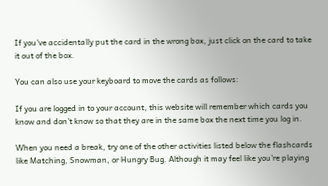If you've accidentally put the card in the wrong box, just click on the card to take it out of the box.

You can also use your keyboard to move the cards as follows:

If you are logged in to your account, this website will remember which cards you know and don't know so that they are in the same box the next time you log in.

When you need a break, try one of the other activities listed below the flashcards like Matching, Snowman, or Hungry Bug. Although it may feel like you're playing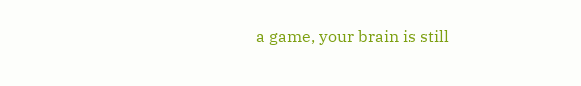a game, your brain is still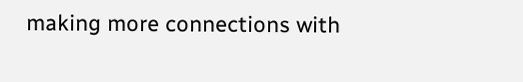making more connections with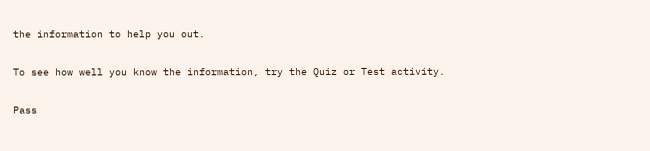the information to help you out.

To see how well you know the information, try the Quiz or Test activity.

Pass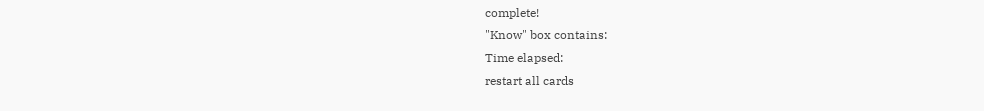complete!
"Know" box contains:
Time elapsed:
restart all cards